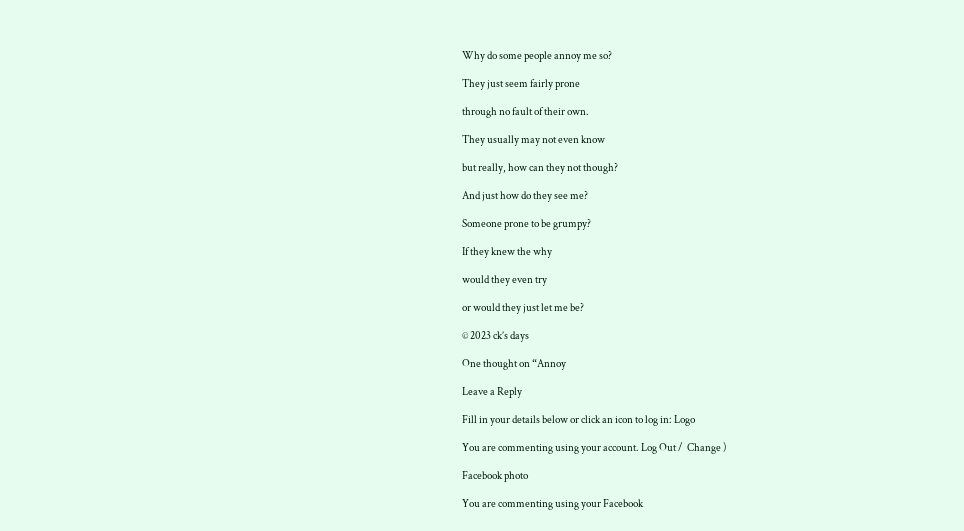Why do some people annoy me so?

They just seem fairly prone

through no fault of their own.

They usually may not even know

but really, how can they not though?

And just how do they see me?

Someone prone to be grumpy?

If they knew the why

would they even try

or would they just let me be?

© 2023 ck’s days

One thought on “Annoy

Leave a Reply

Fill in your details below or click an icon to log in: Logo

You are commenting using your account. Log Out /  Change )

Facebook photo

You are commenting using your Facebook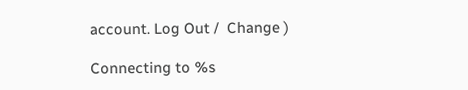account. Log Out /  Change )

Connecting to %s